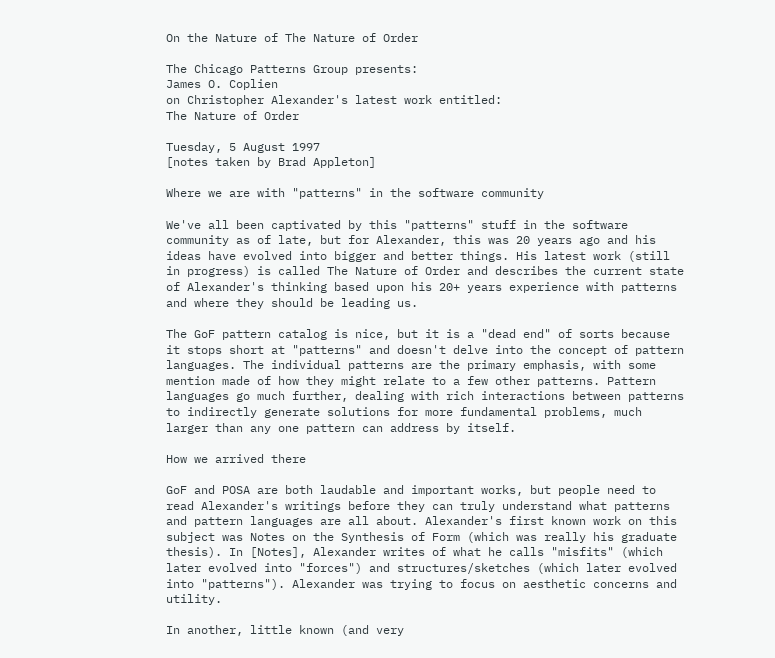On the Nature of The Nature of Order

The Chicago Patterns Group presents:
James O. Coplien
on Christopher Alexander's latest work entitled:
The Nature of Order

Tuesday, 5 August 1997
[notes taken by Brad Appleton]

Where we are with "patterns" in the software community

We've all been captivated by this "patterns" stuff in the software community as of late, but for Alexander, this was 20 years ago and his ideas have evolved into bigger and better things. His latest work (still in progress) is called The Nature of Order and describes the current state of Alexander's thinking based upon his 20+ years experience with patterns and where they should be leading us.

The GoF pattern catalog is nice, but it is a "dead end" of sorts because it stops short at "patterns" and doesn't delve into the concept of pattern languages. The individual patterns are the primary emphasis, with some mention made of how they might relate to a few other patterns. Pattern languages go much further, dealing with rich interactions between patterns to indirectly generate solutions for more fundamental problems, much larger than any one pattern can address by itself.

How we arrived there

GoF and POSA are both laudable and important works, but people need to read Alexander's writings before they can truly understand what patterns and pattern languages are all about. Alexander's first known work on this subject was Notes on the Synthesis of Form (which was really his graduate thesis). In [Notes], Alexander writes of what he calls "misfits" (which later evolved into "forces") and structures/sketches (which later evolved into "patterns"). Alexander was trying to focus on aesthetic concerns and utility.

In another, little known (and very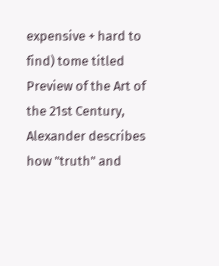expensive + hard to find) tome titled Preview of the Art of the 21st Century, Alexander describes how "truth" and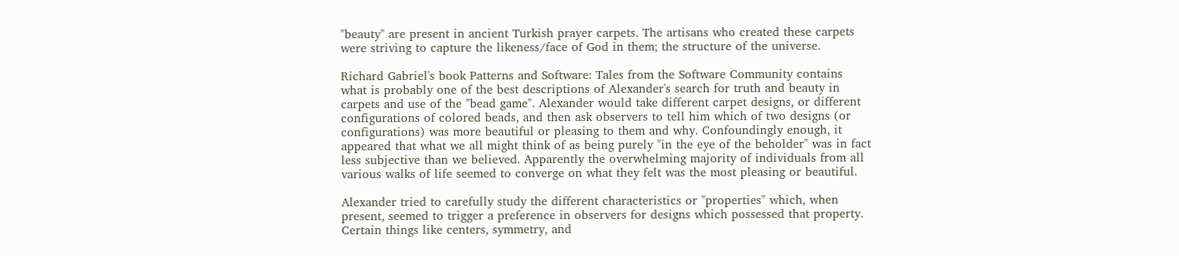"beauty" are present in ancient Turkish prayer carpets. The artisans who created these carpets were striving to capture the likeness/face of God in them; the structure of the universe.

Richard Gabriel's book Patterns and Software: Tales from the Software Community contains what is probably one of the best descriptions of Alexander's search for truth and beauty in carpets and use of the "bead game". Alexander would take different carpet designs, or different configurations of colored beads, and then ask observers to tell him which of two designs (or configurations) was more beautiful or pleasing to them and why. Confoundingly enough, it appeared that what we all might think of as being purely "in the eye of the beholder" was in fact less subjective than we believed. Apparently the overwhelming majority of individuals from all various walks of life seemed to converge on what they felt was the most pleasing or beautiful.

Alexander tried to carefully study the different characteristics or "properties" which, when present, seemed to trigger a preference in observers for designs which possessed that property. Certain things like centers, symmetry, and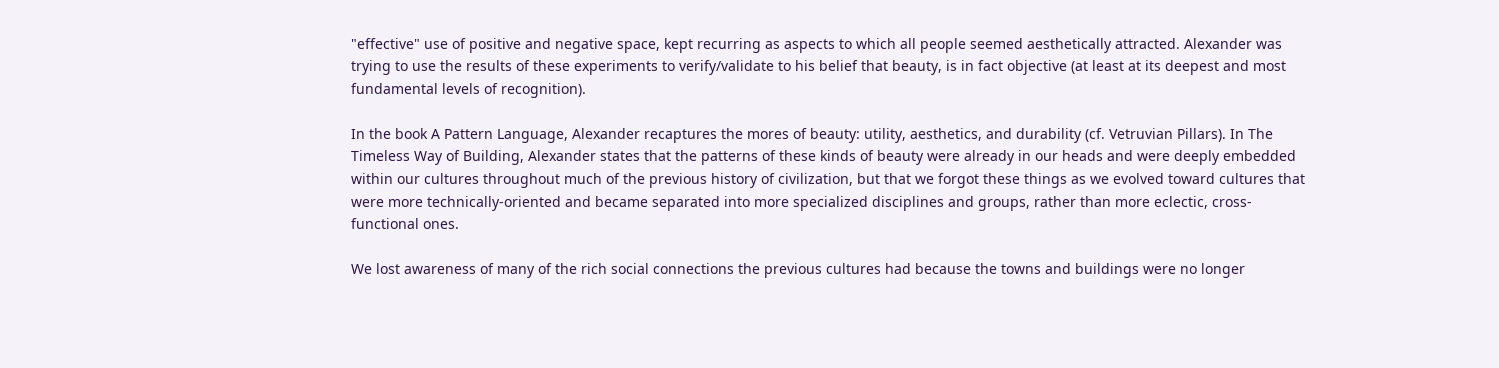"effective" use of positive and negative space, kept recurring as aspects to which all people seemed aesthetically attracted. Alexander was trying to use the results of these experiments to verify/validate to his belief that beauty, is in fact objective (at least at its deepest and most fundamental levels of recognition).

In the book A Pattern Language, Alexander recaptures the mores of beauty: utility, aesthetics, and durability (cf. Vetruvian Pillars). In The Timeless Way of Building, Alexander states that the patterns of these kinds of beauty were already in our heads and were deeply embedded within our cultures throughout much of the previous history of civilization, but that we forgot these things as we evolved toward cultures that were more technically-oriented and became separated into more specialized disciplines and groups, rather than more eclectic, cross-functional ones.

We lost awareness of many of the rich social connections the previous cultures had because the towns and buildings were no longer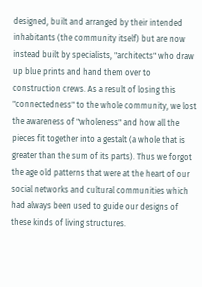designed, built and arranged by their intended inhabitants (the community itself) but are now instead built by specialists, "architects" who draw up blue prints and hand them over to construction crews. As a result of losing this "connectedness" to the whole community, we lost the awareness of "wholeness" and how all the pieces fit together into a gestalt (a whole that is greater than the sum of its parts). Thus we forgot the age old patterns that were at the heart of our social networks and cultural communities which had always been used to guide our designs of these kinds of living structures.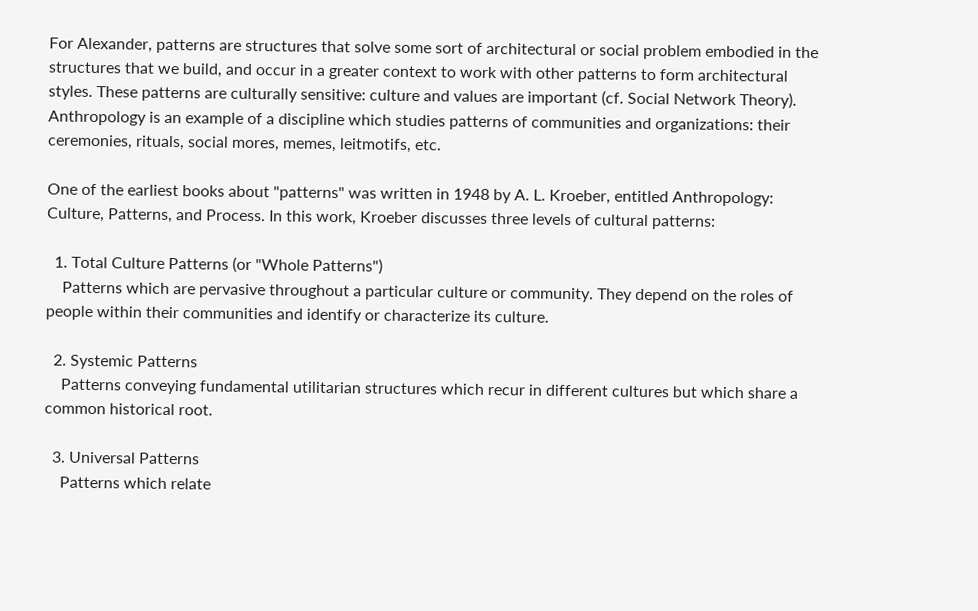For Alexander, patterns are structures that solve some sort of architectural or social problem embodied in the structures that we build, and occur in a greater context to work with other patterns to form architectural styles. These patterns are culturally sensitive: culture and values are important (cf. Social Network Theory). Anthropology is an example of a discipline which studies patterns of communities and organizations: their ceremonies, rituals, social mores, memes, leitmotifs, etc.

One of the earliest books about "patterns" was written in 1948 by A. L. Kroeber, entitled Anthropology: Culture, Patterns, and Process. In this work, Kroeber discusses three levels of cultural patterns:

  1. Total Culture Patterns (or "Whole Patterns")
    Patterns which are pervasive throughout a particular culture or community. They depend on the roles of people within their communities and identify or characterize its culture.

  2. Systemic Patterns
    Patterns conveying fundamental utilitarian structures which recur in different cultures but which share a common historical root.

  3. Universal Patterns
    Patterns which relate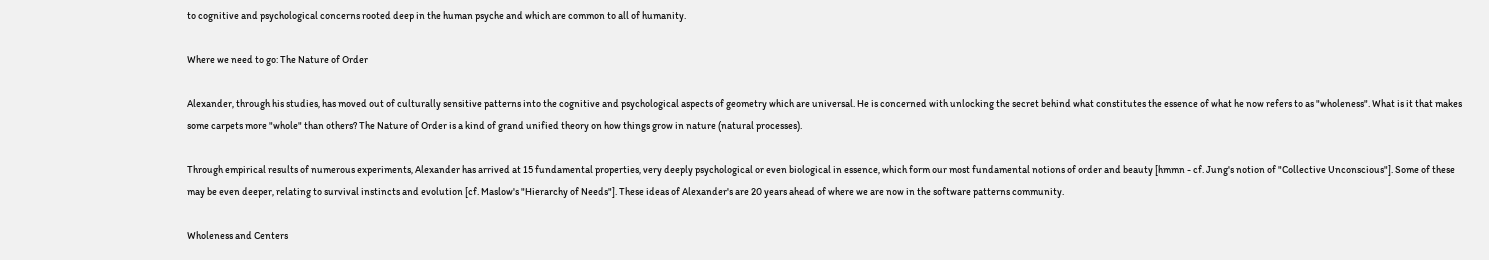to cognitive and psychological concerns rooted deep in the human psyche and which are common to all of humanity.

Where we need to go: The Nature of Order

Alexander, through his studies, has moved out of culturally sensitive patterns into the cognitive and psychological aspects of geometry which are universal. He is concerned with unlocking the secret behind what constitutes the essence of what he now refers to as "wholeness". What is it that makes some carpets more "whole" than others? The Nature of Order is a kind of grand unified theory on how things grow in nature (natural processes).

Through empirical results of numerous experiments, Alexander has arrived at 15 fundamental properties, very deeply psychological or even biological in essence, which form our most fundamental notions of order and beauty [hmmn - cf. Jung's notion of "Collective Unconscious"]. Some of these may be even deeper, relating to survival instincts and evolution [cf. Maslow's "Hierarchy of Needs"]. These ideas of Alexander's are 20 years ahead of where we are now in the software patterns community.

Wholeness and Centers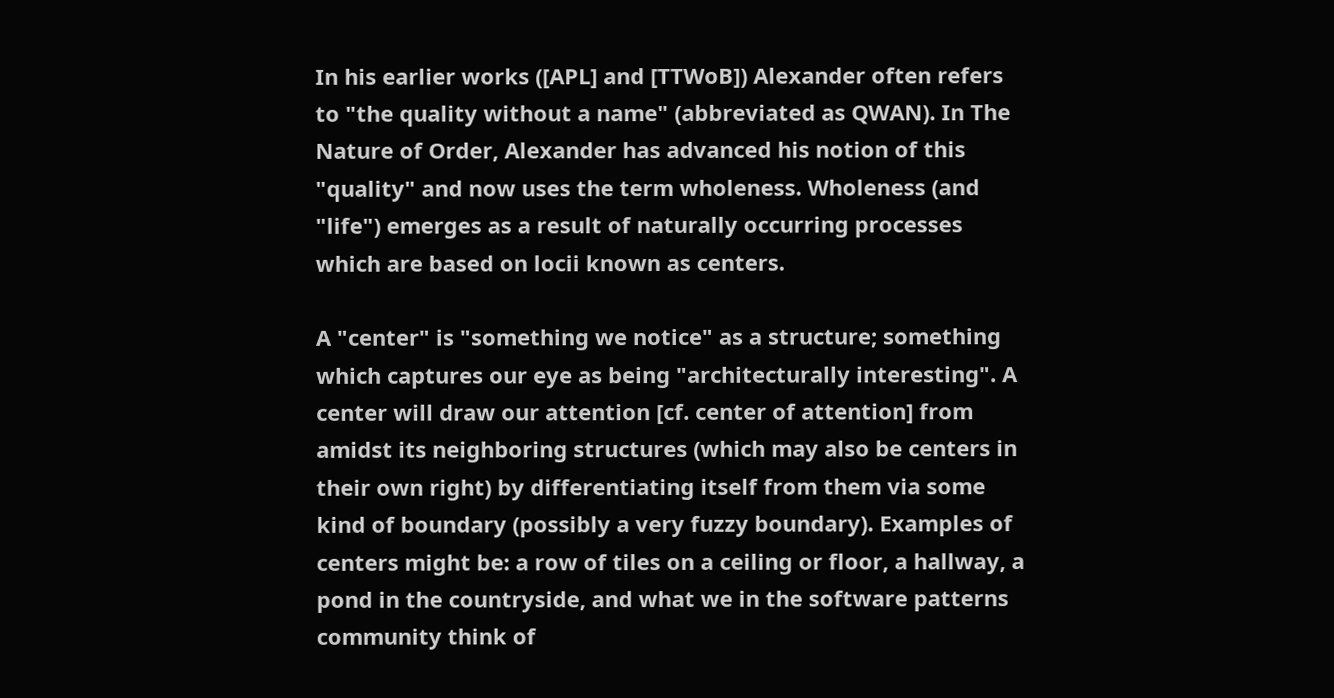In his earlier works ([APL] and [TTWoB]) Alexander often refers to "the quality without a name" (abbreviated as QWAN). In The Nature of Order, Alexander has advanced his notion of this "quality" and now uses the term wholeness. Wholeness (and "life") emerges as a result of naturally occurring processes which are based on locii known as centers.

A "center" is "something we notice" as a structure; something which captures our eye as being "architecturally interesting". A center will draw our attention [cf. center of attention] from amidst its neighboring structures (which may also be centers in their own right) by differentiating itself from them via some kind of boundary (possibly a very fuzzy boundary). Examples of centers might be: a row of tiles on a ceiling or floor, a hallway, a pond in the countryside, and what we in the software patterns community think of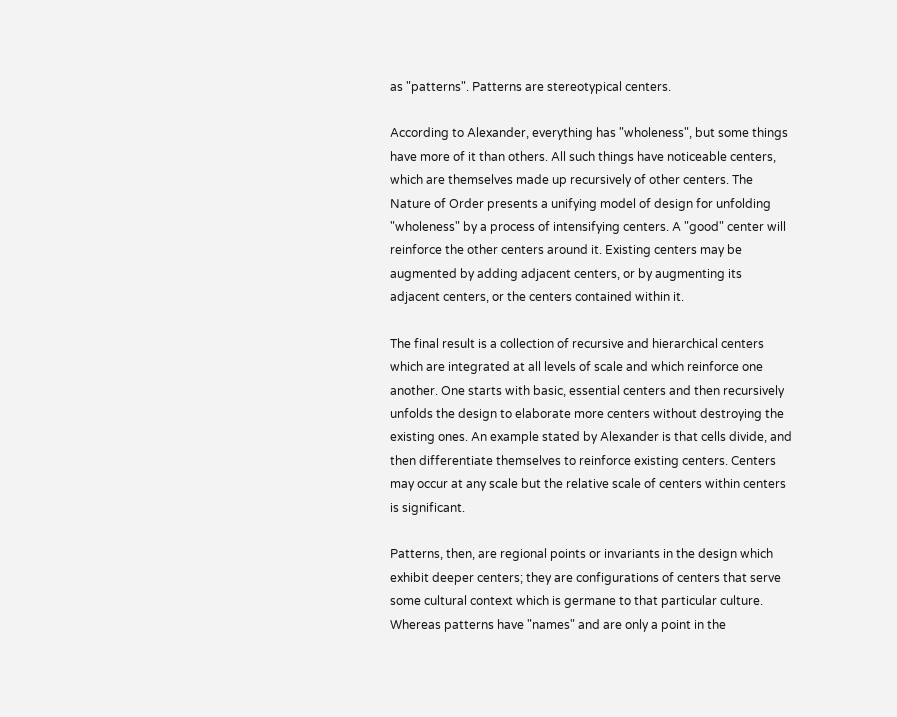as "patterns". Patterns are stereotypical centers.

According to Alexander, everything has "wholeness", but some things have more of it than others. All such things have noticeable centers, which are themselves made up recursively of other centers. The Nature of Order presents a unifying model of design for unfolding "wholeness" by a process of intensifying centers. A "good" center will reinforce the other centers around it. Existing centers may be augmented by adding adjacent centers, or by augmenting its adjacent centers, or the centers contained within it.

The final result is a collection of recursive and hierarchical centers which are integrated at all levels of scale and which reinforce one another. One starts with basic, essential centers and then recursively unfolds the design to elaborate more centers without destroying the existing ones. An example stated by Alexander is that cells divide, and then differentiate themselves to reinforce existing centers. Centers may occur at any scale but the relative scale of centers within centers is significant.

Patterns, then, are regional points or invariants in the design which exhibit deeper centers; they are configurations of centers that serve some cultural context which is germane to that particular culture. Whereas patterns have "names" and are only a point in the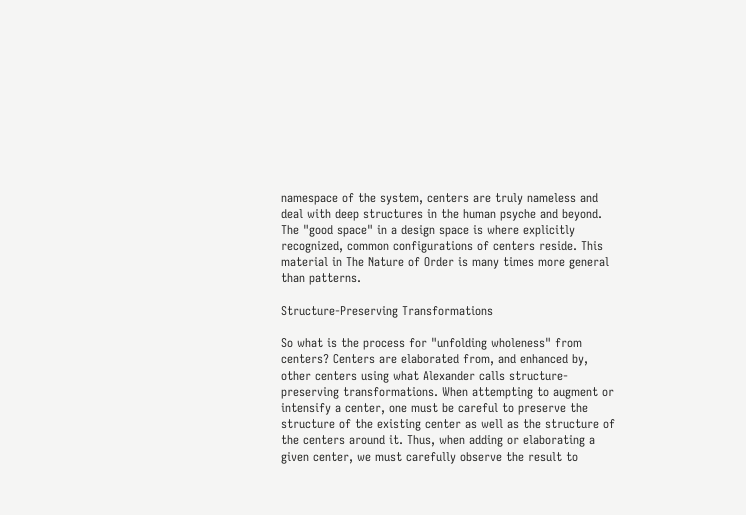namespace of the system, centers are truly nameless and deal with deep structures in the human psyche and beyond. The "good space" in a design space is where explicitly recognized, common configurations of centers reside. This material in The Nature of Order is many times more general than patterns.

Structure-Preserving Transformations

So what is the process for "unfolding wholeness" from centers? Centers are elaborated from, and enhanced by, other centers using what Alexander calls structure-preserving transformations. When attempting to augment or intensify a center, one must be careful to preserve the structure of the existing center as well as the structure of the centers around it. Thus, when adding or elaborating a given center, we must carefully observe the result to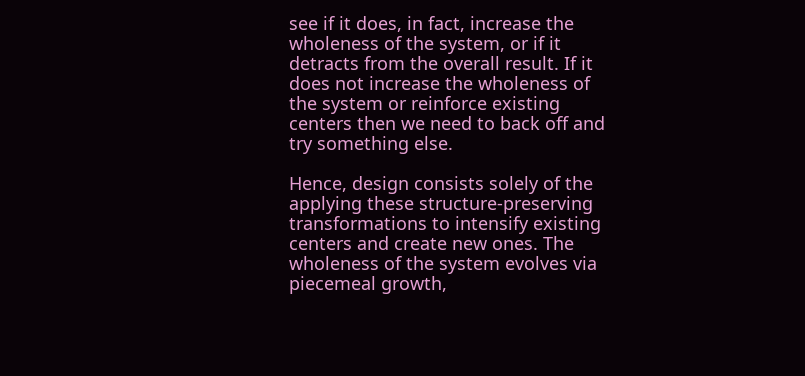see if it does, in fact, increase the wholeness of the system, or if it detracts from the overall result. If it does not increase the wholeness of the system or reinforce existing centers then we need to back off and try something else.

Hence, design consists solely of the applying these structure-preserving transformations to intensify existing centers and create new ones. The wholeness of the system evolves via piecemeal growth,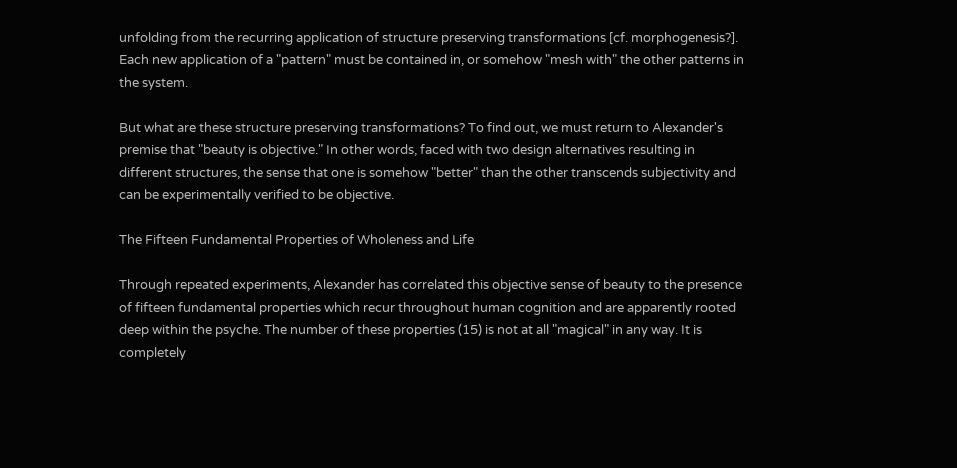unfolding from the recurring application of structure preserving transformations [cf. morphogenesis?]. Each new application of a "pattern" must be contained in, or somehow "mesh with" the other patterns in the system.

But what are these structure preserving transformations? To find out, we must return to Alexander's premise that "beauty is objective." In other words, faced with two design alternatives resulting in different structures, the sense that one is somehow "better" than the other transcends subjectivity and can be experimentally verified to be objective.

The Fifteen Fundamental Properties of Wholeness and Life

Through repeated experiments, Alexander has correlated this objective sense of beauty to the presence of fifteen fundamental properties which recur throughout human cognition and are apparently rooted deep within the psyche. The number of these properties (15) is not at all "magical" in any way. It is completely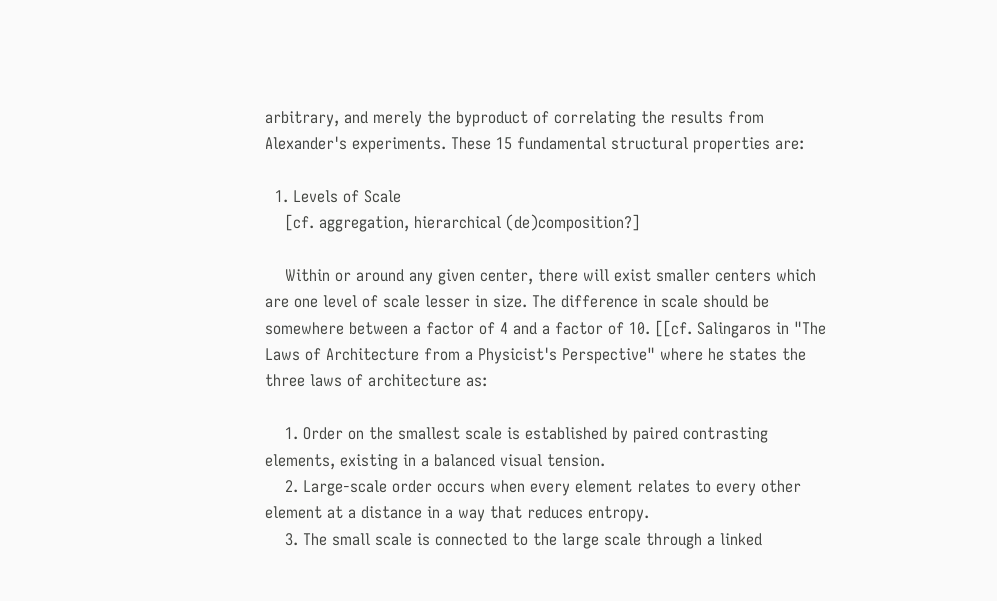arbitrary, and merely the byproduct of correlating the results from Alexander's experiments. These 15 fundamental structural properties are:

  1. Levels of Scale
    [cf. aggregation, hierarchical (de)composition?]

    Within or around any given center, there will exist smaller centers which are one level of scale lesser in size. The difference in scale should be somewhere between a factor of 4 and a factor of 10. [[cf. Salingaros in "The Laws of Architecture from a Physicist's Perspective" where he states the three laws of architecture as:

    1. Order on the smallest scale is established by paired contrasting elements, existing in a balanced visual tension.
    2. Large-scale order occurs when every element relates to every other element at a distance in a way that reduces entropy.
    3. The small scale is connected to the large scale through a linked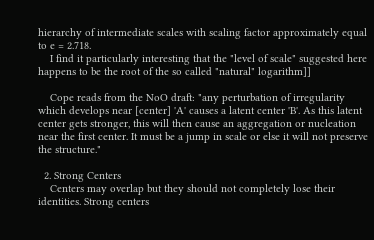hierarchy of intermediate scales with scaling factor approximately equal to e = 2.718.
    I find it particularly interesting that the "level of scale" suggested here happens to be the root of the so called "natural" logarithm]]

    Cope reads from the NoO draft: "any perturbation of irregularity which develops near [center] 'A' causes a latent center 'B'. As this latent center gets stronger, this will then cause an aggregation or nucleation near the first center. It must be a jump in scale or else it will not preserve the structure."

  2. Strong Centers
    Centers may overlap but they should not completely lose their identities. Strong centers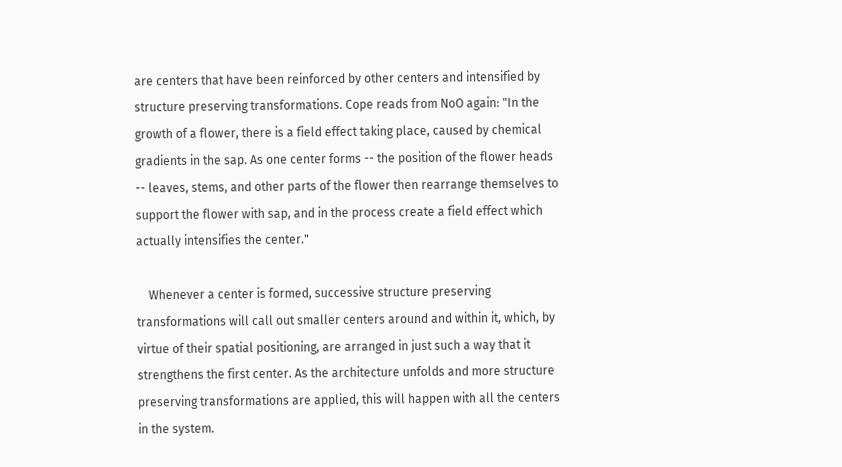are centers that have been reinforced by other centers and intensified by structure preserving transformations. Cope reads from NoO again: "In the growth of a flower, there is a field effect taking place, caused by chemical gradients in the sap. As one center forms -- the position of the flower heads -- leaves, stems, and other parts of the flower then rearrange themselves to support the flower with sap, and in the process create a field effect which actually intensifies the center."

    Whenever a center is formed, successive structure preserving transformations will call out smaller centers around and within it, which, by virtue of their spatial positioning, are arranged in just such a way that it strengthens the first center. As the architecture unfolds and more structure preserving transformations are applied, this will happen with all the centers in the system.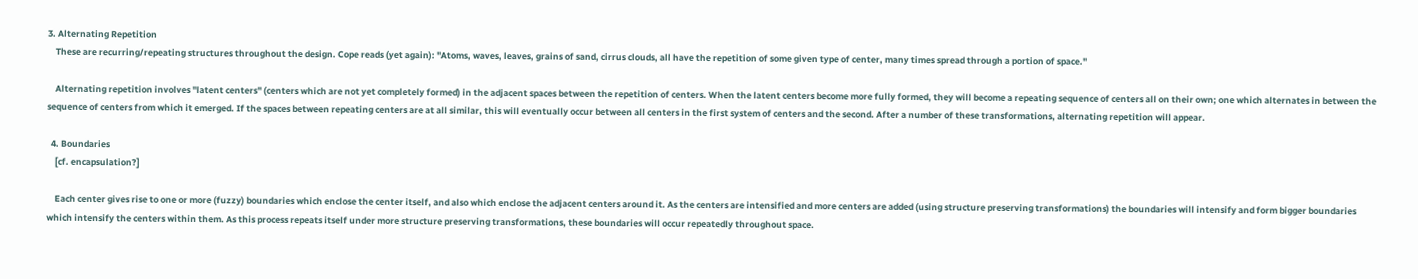3. Alternating Repetition
    These are recurring/repeating structures throughout the design. Cope reads (yet again): "Atoms, waves, leaves, grains of sand, cirrus clouds, all have the repetition of some given type of center, many times spread through a portion of space."

    Alternating repetition involves "latent centers" (centers which are not yet completely formed) in the adjacent spaces between the repetition of centers. When the latent centers become more fully formed, they will become a repeating sequence of centers all on their own; one which alternates in between the sequence of centers from which it emerged. If the spaces between repeating centers are at all similar, this will eventually occur between all centers in the first system of centers and the second. After a number of these transformations, alternating repetition will appear.

  4. Boundaries
    [cf. encapsulation?]

    Each center gives rise to one or more (fuzzy) boundaries which enclose the center itself, and also which enclose the adjacent centers around it. As the centers are intensified and more centers are added (using structure preserving transformations) the boundaries will intensify and form bigger boundaries which intensify the centers within them. As this process repeats itself under more structure preserving transformations, these boundaries will occur repeatedly throughout space.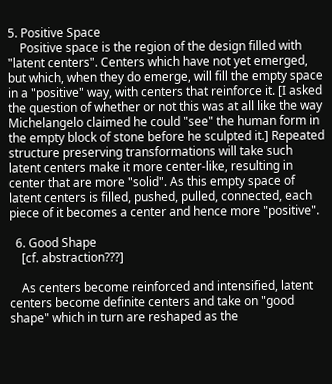5. Positive Space
    Positive space is the region of the design filled with "latent centers". Centers which have not yet emerged, but which, when they do emerge, will fill the empty space in a "positive" way, with centers that reinforce it. [I asked the question of whether or not this was at all like the way Michelangelo claimed he could "see" the human form in the empty block of stone before he sculpted it.] Repeated structure preserving transformations will take such latent centers make it more center-like, resulting in center that are more "solid". As this empty space of latent centers is filled, pushed, pulled, connected, each piece of it becomes a center and hence more "positive".

  6. Good Shape
    [cf. abstraction???]

    As centers become reinforced and intensified, latent centers become definite centers and take on "good shape" which in turn are reshaped as the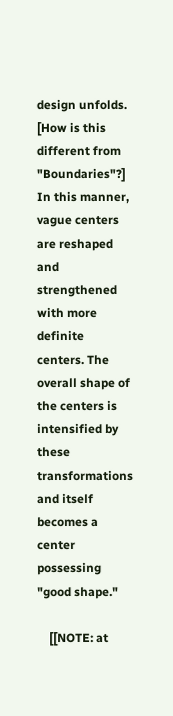design unfolds. [How is this different from "Boundaries"?] In this manner, vague centers are reshaped and strengthened with more definite centers. The overall shape of the centers is intensified by these transformations and itself becomes a center possessing "good shape."

    [[NOTE: at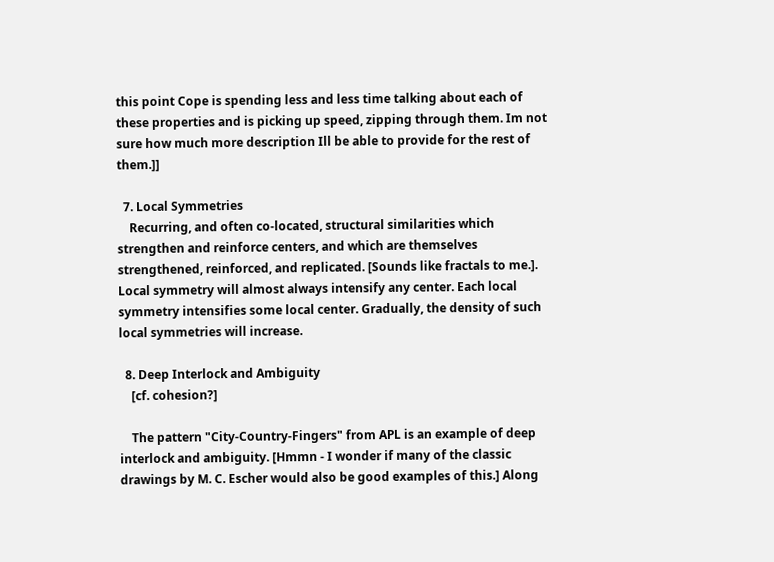this point Cope is spending less and less time talking about each of these properties and is picking up speed, zipping through them. Im not sure how much more description Ill be able to provide for the rest of them.]]

  7. Local Symmetries
    Recurring, and often co-located, structural similarities which strengthen and reinforce centers, and which are themselves strengthened, reinforced, and replicated. [Sounds like fractals to me.]. Local symmetry will almost always intensify any center. Each local symmetry intensifies some local center. Gradually, the density of such local symmetries will increase.

  8. Deep Interlock and Ambiguity
    [cf. cohesion?]

    The pattern "City-Country-Fingers" from APL is an example of deep interlock and ambiguity. [Hmmn - I wonder if many of the classic drawings by M. C. Escher would also be good examples of this.] Along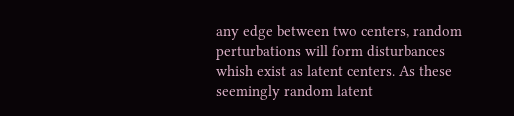any edge between two centers, random perturbations will form disturbances whish exist as latent centers. As these seemingly random latent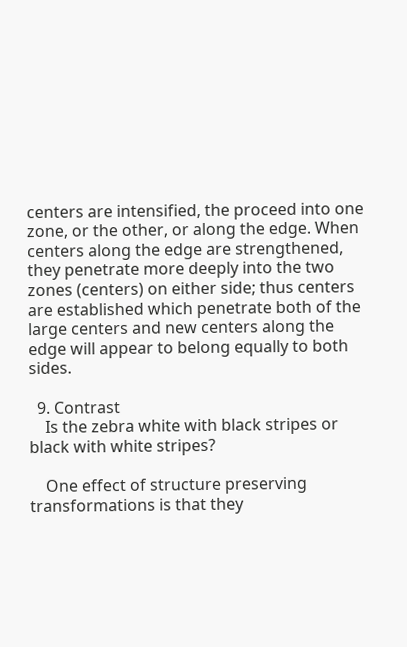centers are intensified, the proceed into one zone, or the other, or along the edge. When centers along the edge are strengthened, they penetrate more deeply into the two zones (centers) on either side; thus centers are established which penetrate both of the large centers and new centers along the edge will appear to belong equally to both sides.

  9. Contrast
    Is the zebra white with black stripes or black with white stripes?

    One effect of structure preserving transformations is that they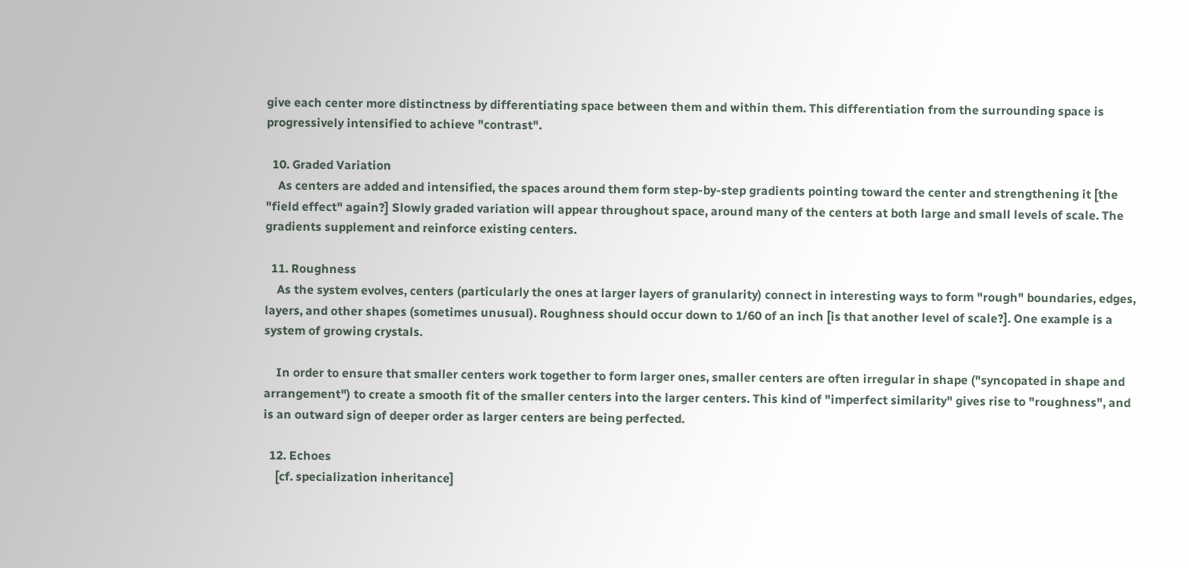give each center more distinctness by differentiating space between them and within them. This differentiation from the surrounding space is progressively intensified to achieve "contrast".

  10. Graded Variation
    As centers are added and intensified, the spaces around them form step-by-step gradients pointing toward the center and strengthening it [the "field effect" again?] Slowly graded variation will appear throughout space, around many of the centers at both large and small levels of scale. The gradients supplement and reinforce existing centers.

  11. Roughness
    As the system evolves, centers (particularly the ones at larger layers of granularity) connect in interesting ways to form "rough" boundaries, edges, layers, and other shapes (sometimes unusual). Roughness should occur down to 1/60 of an inch [is that another level of scale?]. One example is a system of growing crystals.

    In order to ensure that smaller centers work together to form larger ones, smaller centers are often irregular in shape ("syncopated in shape and arrangement") to create a smooth fit of the smaller centers into the larger centers. This kind of "imperfect similarity" gives rise to "roughness", and is an outward sign of deeper order as larger centers are being perfected.

  12. Echoes
    [cf. specialization inheritance]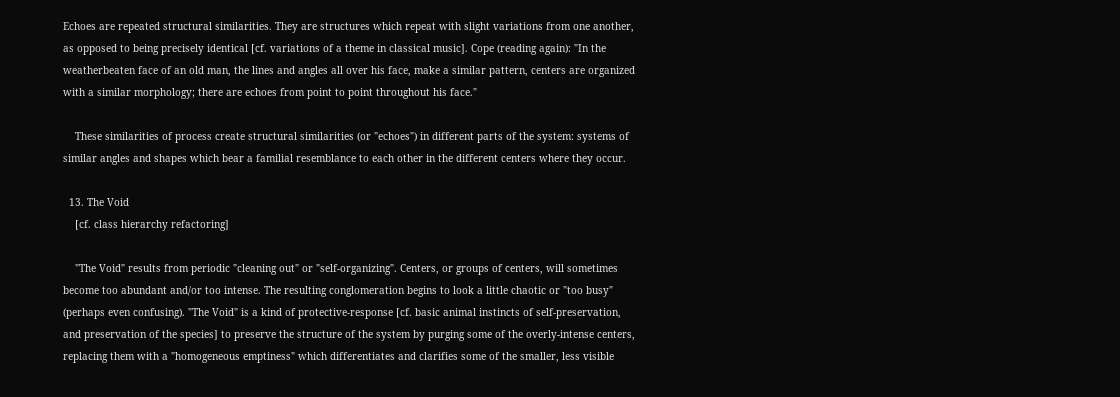Echoes are repeated structural similarities. They are structures which repeat with slight variations from one another, as opposed to being precisely identical [cf. variations of a theme in classical music]. Cope (reading again): "In the weatherbeaten face of an old man, the lines and angles all over his face, make a similar pattern, centers are organized with a similar morphology; there are echoes from point to point throughout his face."

    These similarities of process create structural similarities (or "echoes") in different parts of the system: systems of similar angles and shapes which bear a familial resemblance to each other in the different centers where they occur.

  13. The Void
    [cf. class hierarchy refactoring]

    "The Void" results from periodic "cleaning out" or "self-organizing". Centers, or groups of centers, will sometimes become too abundant and/or too intense. The resulting conglomeration begins to look a little chaotic or "too busy" (perhaps even confusing). "The Void" is a kind of protective-response [cf. basic animal instincts of self-preservation, and preservation of the species] to preserve the structure of the system by purging some of the overly-intense centers, replacing them with a "homogeneous emptiness" which differentiates and clarifies some of the smaller, less visible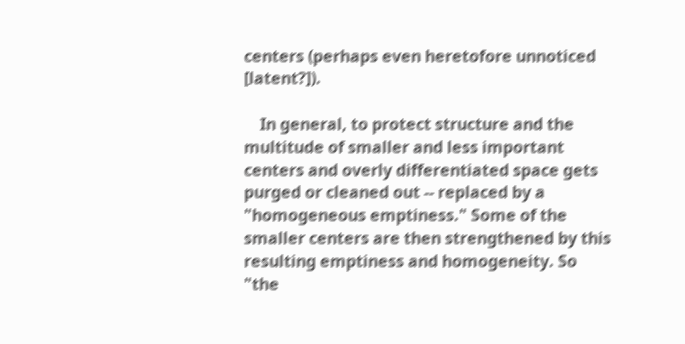centers (perhaps even heretofore unnoticed [latent?]).

    In general, to protect structure and the multitude of smaller and less important centers and overly differentiated space gets purged or cleaned out -- replaced by a "homogeneous emptiness." Some of the smaller centers are then strengthened by this resulting emptiness and homogeneity. So "the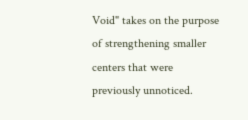Void" takes on the purpose of strengthening smaller centers that were previously unnoticed.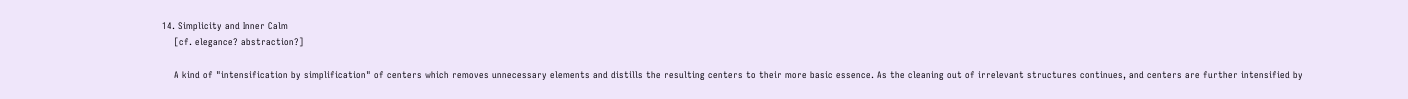14. Simplicity and Inner Calm
    [cf. elegance? abstraction?]

    A kind of "intensification by simplification" of centers which removes unnecessary elements and distills the resulting centers to their more basic essence. As the cleaning out of irrelevant structures continues, and centers are further intensified by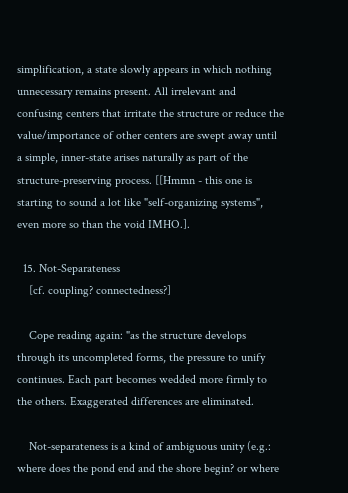simplification, a state slowly appears in which nothing unnecessary remains present. All irrelevant and confusing centers that irritate the structure or reduce the value/importance of other centers are swept away until a simple, inner-state arises naturally as part of the structure-preserving process. [[Hmmn - this one is starting to sound a lot like "self-organizing systems", even more so than the void IMHO.].

  15. Not-Separateness
    [cf. coupling? connectedness?]

    Cope reading again: "as the structure develops through its uncompleted forms, the pressure to unify continues. Each part becomes wedded more firmly to the others. Exaggerated differences are eliminated.

    Not-separateness is a kind of ambiguous unity (e.g.: where does the pond end and the shore begin? or where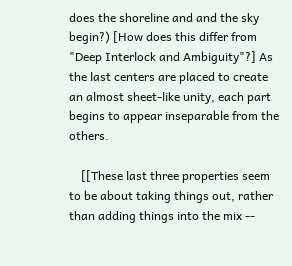does the shoreline and and the sky begin?) [How does this differ from "Deep Interlock and Ambiguity"?] As the last centers are placed to create an almost sheet-like unity, each part begins to appear inseparable from the others.

    [[These last three properties seem to be about taking things out, rather than adding things into the mix --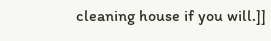cleaning house if you will.]]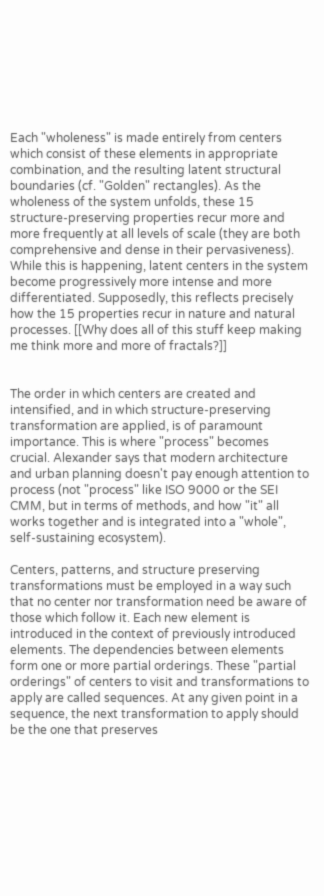Each "wholeness" is made entirely from centers which consist of these elements in appropriate combination, and the resulting latent structural boundaries (cf. "Golden" rectangles). As the wholeness of the system unfolds, these 15 structure-preserving properties recur more and more frequently at all levels of scale (they are both comprehensive and dense in their pervasiveness). While this is happening, latent centers in the system become progressively more intense and more differentiated. Supposedly, this reflects precisely how the 15 properties recur in nature and natural processes. [[Why does all of this stuff keep making me think more and more of fractals?]]


The order in which centers are created and intensified, and in which structure-preserving transformation are applied, is of paramount importance. This is where "process" becomes crucial. Alexander says that modern architecture and urban planning doesn't pay enough attention to process (not "process" like ISO 9000 or the SEI CMM, but in terms of methods, and how "it" all works together and is integrated into a "whole", self-sustaining ecosystem).

Centers, patterns, and structure preserving transformations must be employed in a way such that no center nor transformation need be aware of those which follow it. Each new element is introduced in the context of previously introduced elements. The dependencies between elements form one or more partial orderings. These "partial orderings" of centers to visit and transformations to apply are called sequences. At any given point in a sequence, the next transformation to apply should be the one that preserves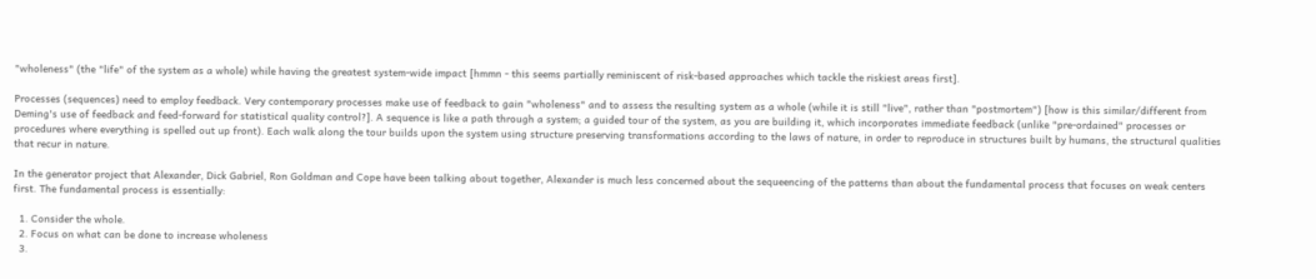"wholeness" (the "life" of the system as a whole) while having the greatest system-wide impact [hmmn - this seems partially reminiscent of risk-based approaches which tackle the riskiest areas first].

Processes (sequences) need to employ feedback. Very contemporary processes make use of feedback to gain "wholeness" and to assess the resulting system as a whole (while it is still "live", rather than "postmortem") [how is this similar/different from Deming's use of feedback and feed-forward for statistical quality control?]. A sequence is like a path through a system; a guided tour of the system, as you are building it, which incorporates immediate feedback (unlike "pre-ordained" processes or procedures where everything is spelled out up front). Each walk along the tour builds upon the system using structure preserving transformations according to the laws of nature, in order to reproduce in structures built by humans, the structural qualities that recur in nature.

In the generator project that Alexander, Dick Gabriel, Ron Goldman and Cope have been talking about together, Alexander is much less concerned about the sequeencing of the patterns than about the fundamental process that focuses on weak centers first. The fundamental process is essentially:

  1. Consider the whole.
  2. Focus on what can be done to increase wholeness
  3.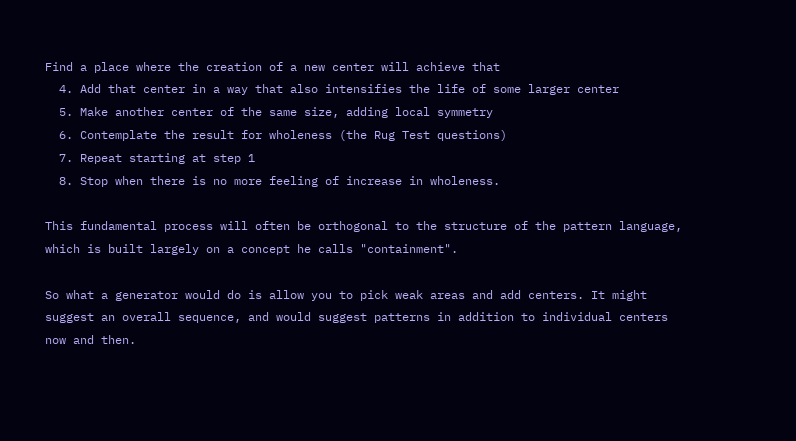Find a place where the creation of a new center will achieve that
  4. Add that center in a way that also intensifies the life of some larger center
  5. Make another center of the same size, adding local symmetry
  6. Contemplate the result for wholeness (the Rug Test questions)
  7. Repeat starting at step 1
  8. Stop when there is no more feeling of increase in wholeness.

This fundamental process will often be orthogonal to the structure of the pattern language, which is built largely on a concept he calls "containment".

So what a generator would do is allow you to pick weak areas and add centers. It might suggest an overall sequence, and would suggest patterns in addition to individual centers now and then.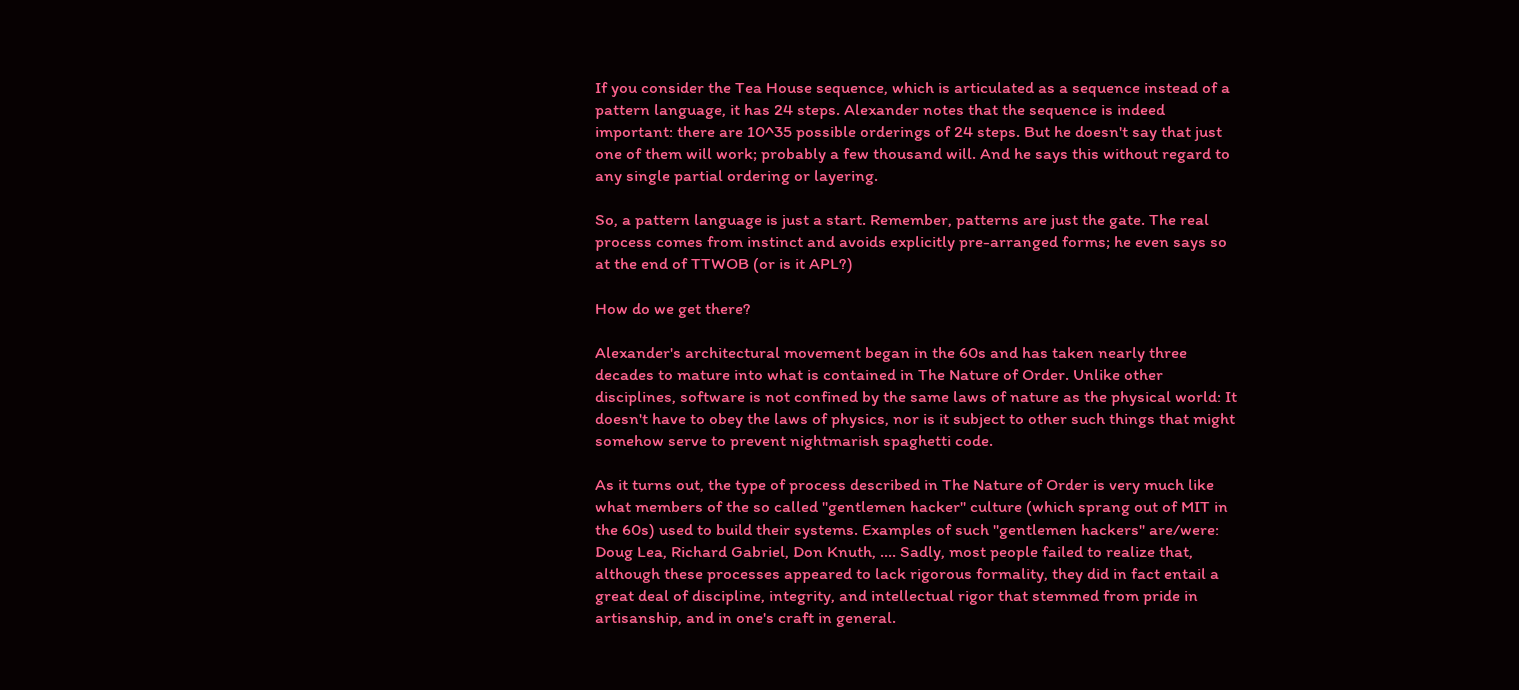If you consider the Tea House sequence, which is articulated as a sequence instead of a pattern language, it has 24 steps. Alexander notes that the sequence is indeed important: there are 10^35 possible orderings of 24 steps. But he doesn't say that just one of them will work; probably a few thousand will. And he says this without regard to any single partial ordering or layering.

So, a pattern language is just a start. Remember, patterns are just the gate. The real process comes from instinct and avoids explicitly pre-arranged forms; he even says so at the end of TTWOB (or is it APL?)

How do we get there?

Alexander's architectural movement began in the 60s and has taken nearly three decades to mature into what is contained in The Nature of Order. Unlike other disciplines, software is not confined by the same laws of nature as the physical world: It doesn't have to obey the laws of physics, nor is it subject to other such things that might somehow serve to prevent nightmarish spaghetti code.

As it turns out, the type of process described in The Nature of Order is very much like what members of the so called "gentlemen hacker" culture (which sprang out of MIT in the 60s) used to build their systems. Examples of such "gentlemen hackers" are/were: Doug Lea, Richard Gabriel, Don Knuth, .... Sadly, most people failed to realize that, although these processes appeared to lack rigorous formality, they did in fact entail a great deal of discipline, integrity, and intellectual rigor that stemmed from pride in artisanship, and in one's craft in general.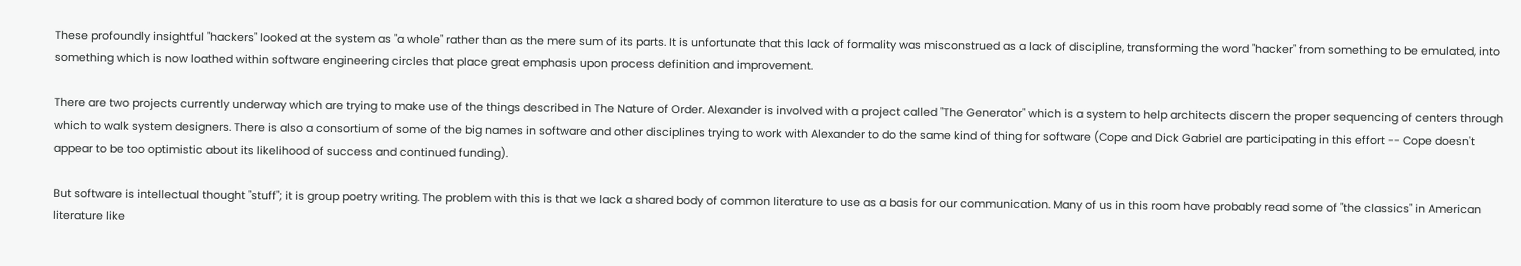These profoundly insightful "hackers" looked at the system as "a whole" rather than as the mere sum of its parts. It is unfortunate that this lack of formality was misconstrued as a lack of discipline, transforming the word "hacker" from something to be emulated, into something which is now loathed within software engineering circles that place great emphasis upon process definition and improvement.

There are two projects currently underway which are trying to make use of the things described in The Nature of Order. Alexander is involved with a project called "The Generator" which is a system to help architects discern the proper sequencing of centers through which to walk system designers. There is also a consortium of some of the big names in software and other disciplines trying to work with Alexander to do the same kind of thing for software (Cope and Dick Gabriel are participating in this effort -- Cope doesn't appear to be too optimistic about its likelihood of success and continued funding).

But software is intellectual thought "stuff"; it is group poetry writing. The problem with this is that we lack a shared body of common literature to use as a basis for our communication. Many of us in this room have probably read some of "the classics" in American literature like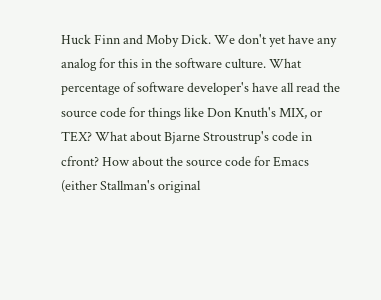Huck Finn and Moby Dick. We don't yet have any analog for this in the software culture. What percentage of software developer's have all read the source code for things like Don Knuth's MIX, or TEX? What about Bjarne Stroustrup's code in cfront? How about the source code for Emacs (either Stallman's original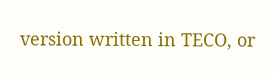version written in TECO, or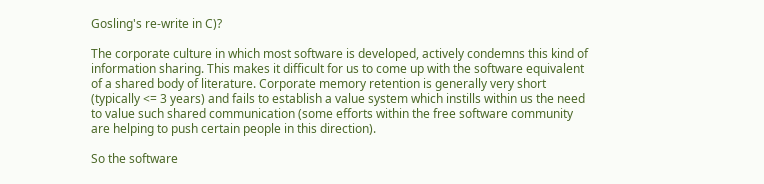Gosling's re-write in C)?

The corporate culture in which most software is developed, actively condemns this kind of information sharing. This makes it difficult for us to come up with the software equivalent of a shared body of literature. Corporate memory retention is generally very short (typically <= 3 years) and fails to establish a value system which instills within us the need to value such shared communication (some efforts within the free software community are helping to push certain people in this direction).

So the software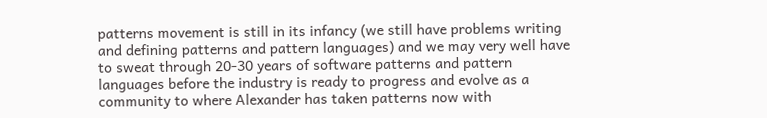patterns movement is still in its infancy (we still have problems writing and defining patterns and pattern languages) and we may very well have to sweat through 20-30 years of software patterns and pattern languages before the industry is ready to progress and evolve as a community to where Alexander has taken patterns now with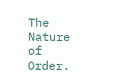The Nature of Order.